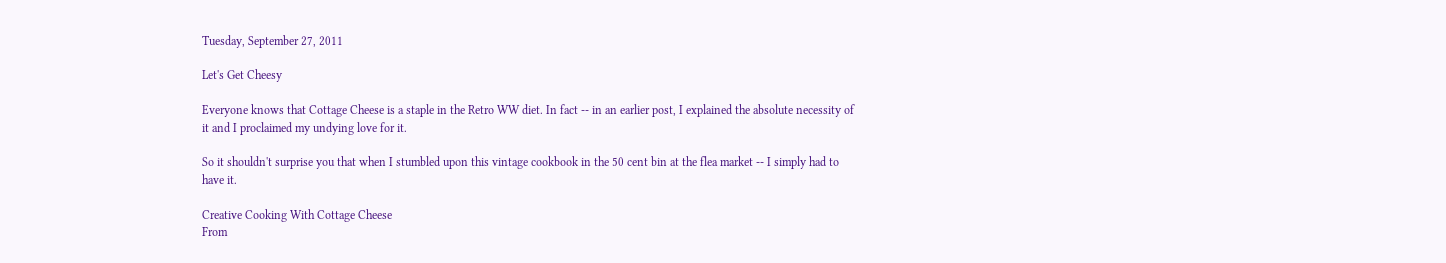Tuesday, September 27, 2011

Let's Get Cheesy

Everyone knows that Cottage Cheese is a staple in the Retro WW diet. In fact -- in an earlier post, I explained the absolute necessity of it and I proclaimed my undying love for it.

So it shouldn't surprise you that when I stumbled upon this vintage cookbook in the 50 cent bin at the flea market -- I simply had to have it.

Creative Cooking With Cottage Cheese
From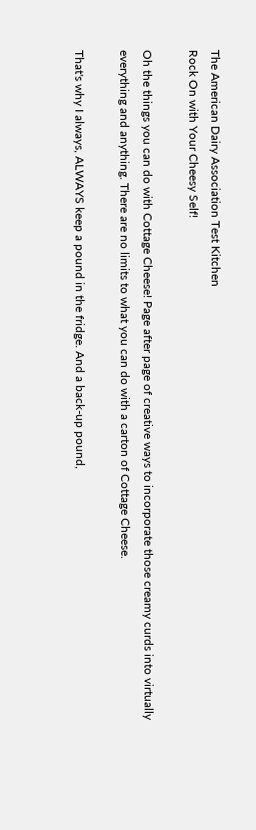The American Dairy Association Test Kitchen
Rock On with Your Cheesy Self!

Oh the things you can do with Cottage Cheese! Page after page of creative ways to incorporate those creamy curds into virtually everything and anything. There are no limits to what you can do with a carton of Cottage Cheese.

That's why I always, ALWAYS keep a pound in the fridge. And a back-up pound,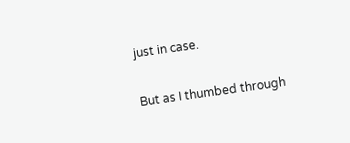just in case.

But as I thumbed through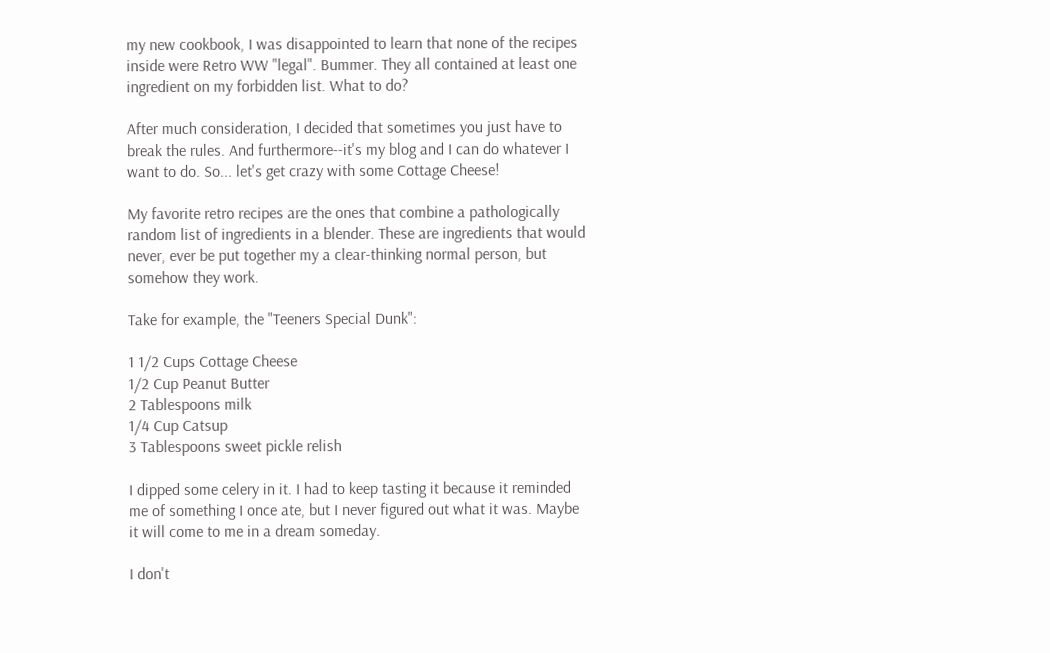my new cookbook, I was disappointed to learn that none of the recipes inside were Retro WW "legal". Bummer. They all contained at least one ingredient on my forbidden list. What to do?

After much consideration, I decided that sometimes you just have to break the rules. And furthermore--it's my blog and I can do whatever I want to do. So... let's get crazy with some Cottage Cheese!

My favorite retro recipes are the ones that combine a pathologically random list of ingredients in a blender. These are ingredients that would never, ever be put together my a clear-thinking normal person, but somehow they work.

Take for example, the "Teeners Special Dunk":

1 1/2 Cups Cottage Cheese
1/2 Cup Peanut Butter
2 Tablespoons milk
1/4 Cup Catsup
3 Tablespoons sweet pickle relish

I dipped some celery in it. I had to keep tasting it because it reminded me of something I once ate, but I never figured out what it was. Maybe it will come to me in a dream someday.

I don't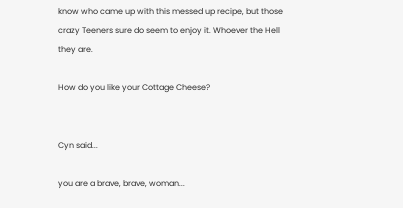know who came up with this messed up recipe, but those crazy Teeners sure do seem to enjoy it. Whoever the Hell they are.

How do you like your Cottage Cheese?


Cyn said...

you are a brave, brave, woman...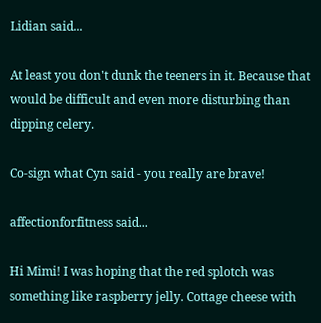Lidian said...

At least you don't dunk the teeners in it. Because that would be difficult and even more disturbing than dipping celery.

Co-sign what Cyn said - you really are brave!

affectionforfitness said...

Hi Mimi! I was hoping that the red splotch was something like raspberry jelly. Cottage cheese with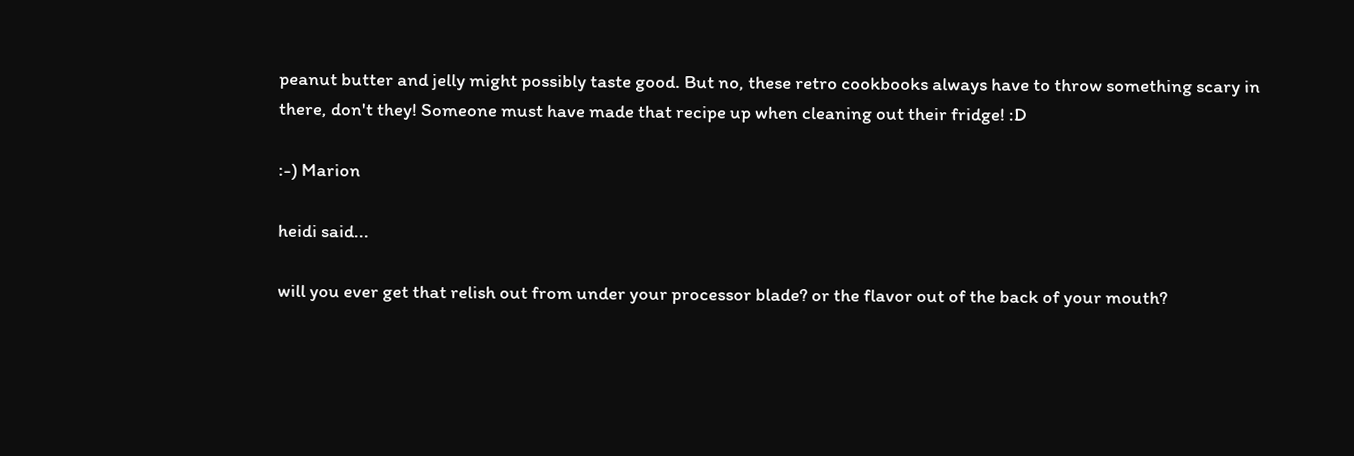peanut butter and jelly might possibly taste good. But no, these retro cookbooks always have to throw something scary in there, don't they! Someone must have made that recipe up when cleaning out their fridge! :D

:-) Marion

heidi said...

will you ever get that relish out from under your processor blade? or the flavor out of the back of your mouth?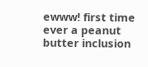ewww! first time ever a peanut butter inclusion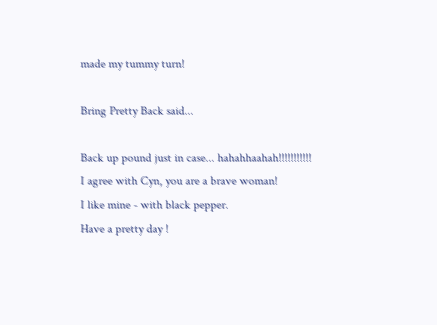made my tummy turn!

Bring Pretty Back said...

Back up pound just in case... hahahhaahah!!!!!!!!!!!
I agree with Cyn, you are a brave woman!
I like mine - with black pepper.
Have a pretty day !